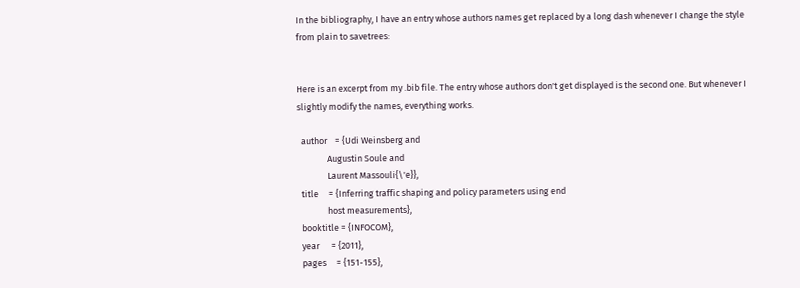In the bibliography, I have an entry whose authors names get replaced by a long dash whenever I change the style from plain to savetrees:


Here is an excerpt from my .bib file. The entry whose authors don't get displayed is the second one. But whenever I slightly modify the names, everything works.

  author    = {Udi Weinsberg and
               Augustin Soule and
               Laurent Massouli{\'e}},
  title     = {Inferring traffic shaping and policy parameters using end
               host measurements},
  booktitle = {INFOCOM},
  year      = {2011},
  pages     = {151-155},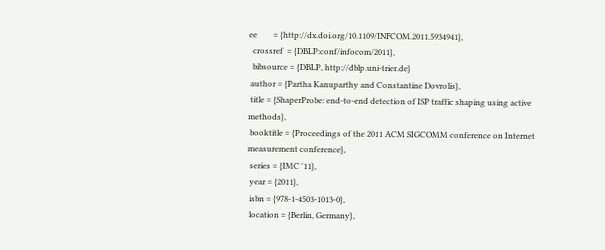ee        = {http://dx.doi.org/10.1109/INFCOM.2011.5934941},
  crossref  = {DBLP:conf/infocom/2011},
  bibsource = {DBLP, http://dblp.uni-trier.de}
 author = {Partha Kanuparthy and Constantine Dovrolis},
 title = {ShaperProbe: end-to-end detection of ISP traffic shaping using active methods},
 booktitle = {Proceedings of the 2011 ACM SIGCOMM conference on Internet measurement conference},
 series = {IMC '11},
 year = {2011},
 isbn = {978-1-4503-1013-0},
 location = {Berlin, Germany},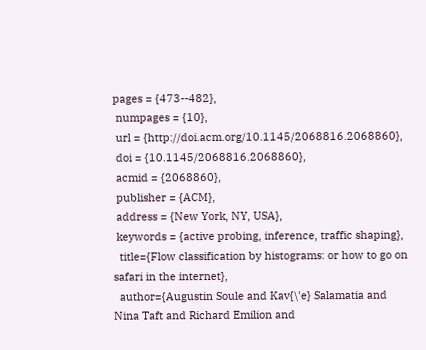pages = {473--482},
 numpages = {10},
 url = {http://doi.acm.org/10.1145/2068816.2068860},
 doi = {10.1145/2068816.2068860},
 acmid = {2068860},
 publisher = {ACM},
 address = {New York, NY, USA},
 keywords = {active probing, inference, traffic shaping},
  title={Flow classification by histograms: or how to go on safari in the internet},
  author={Augustin Soule and Kav{\'e} Salamatia and Nina Taft and Richard Emilion and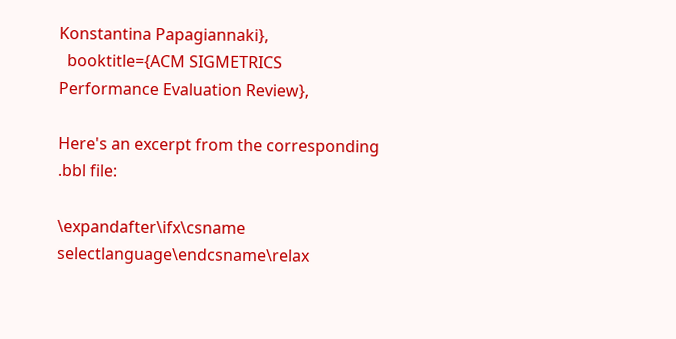Konstantina Papagiannaki},
  booktitle={ACM SIGMETRICS Performance Evaluation Review},

Here's an excerpt from the corresponding .bbl file:

\expandafter\ifx\csname selectlanguage\endcsname\relax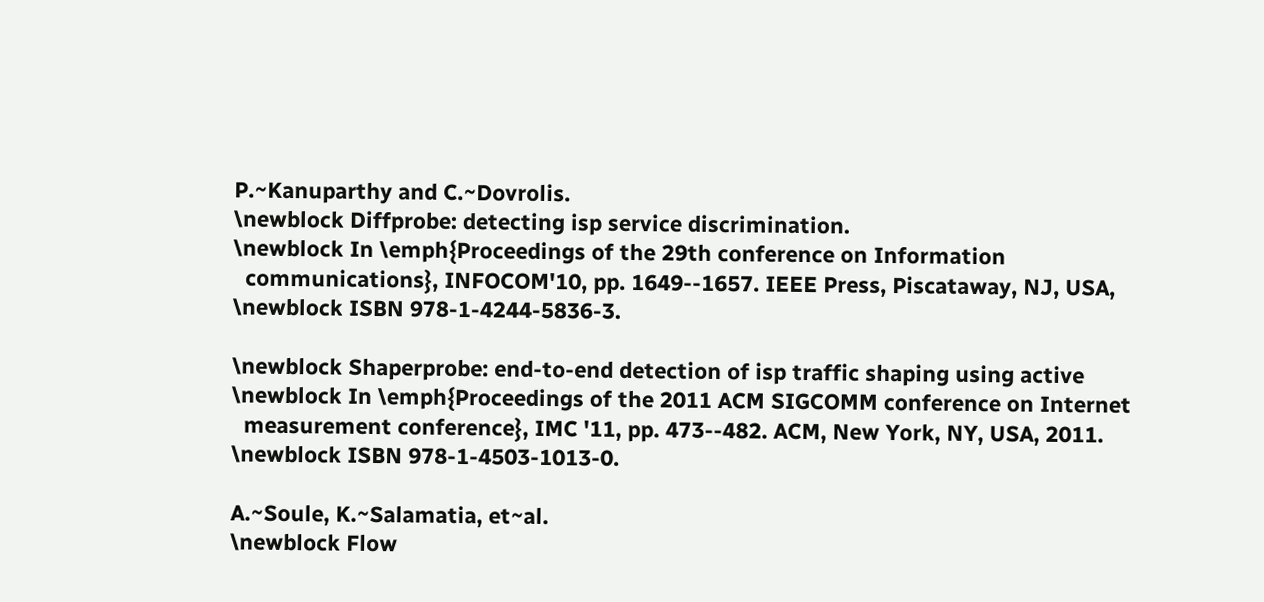P.~Kanuparthy and C.~Dovrolis.
\newblock Diffprobe: detecting isp service discrimination.
\newblock In \emph{Proceedings of the 29th conference on Information
  communications}, INFOCOM'10, pp. 1649--1657. IEEE Press, Piscataway, NJ, USA,
\newblock ISBN 978-1-4244-5836-3.

\newblock Shaperprobe: end-to-end detection of isp traffic shaping using active
\newblock In \emph{Proceedings of the 2011 ACM SIGCOMM conference on Internet
  measurement conference}, IMC '11, pp. 473--482. ACM, New York, NY, USA, 2011.
\newblock ISBN 978-1-4503-1013-0.

A.~Soule, K.~Salamatia, et~al.
\newblock Flow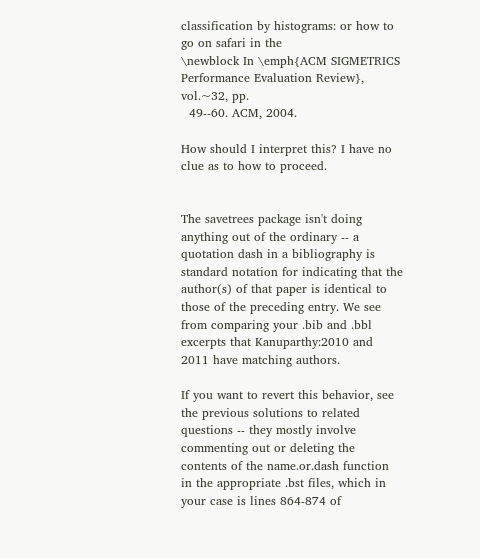classification by histograms: or how to go on safari in the
\newblock In \emph{ACM SIGMETRICS Performance Evaluation Review}, vol.~32, pp.
  49--60. ACM, 2004.

How should I interpret this? I have no clue as to how to proceed.


The savetrees package isn't doing anything out of the ordinary -- a quotation dash in a bibliography is standard notation for indicating that the author(s) of that paper is identical to those of the preceding entry. We see from comparing your .bib and .bbl excerpts that Kanuparthy:2010 and 2011 have matching authors.

If you want to revert this behavior, see the previous solutions to related questions -- they mostly involve commenting out or deleting the contents of the name.or.dash function in the appropriate .bst files, which in your case is lines 864-874 of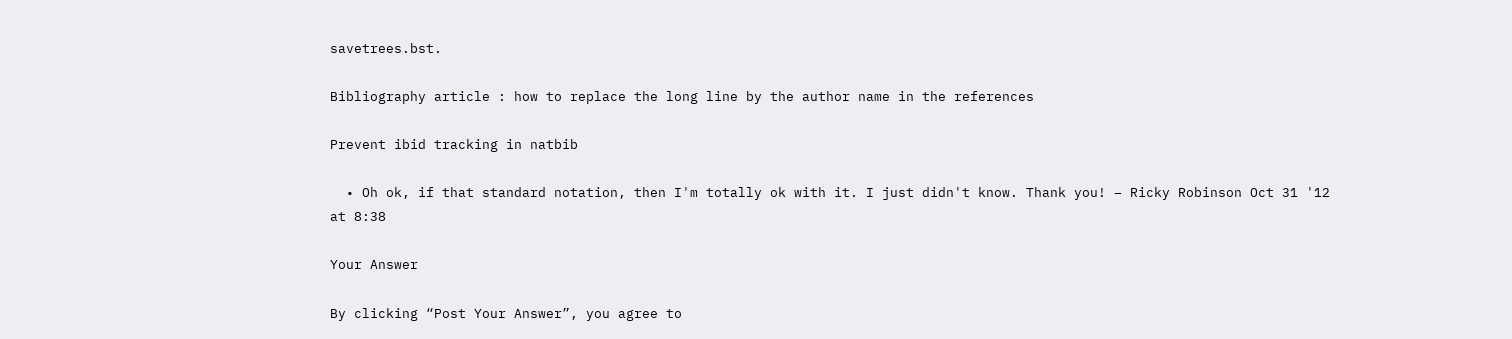savetrees.bst.

Bibliography article : how to replace the long line by the author name in the references

Prevent ibid tracking in natbib

  • Oh ok, if that standard notation, then I'm totally ok with it. I just didn't know. Thank you! – Ricky Robinson Oct 31 '12 at 8:38

Your Answer

By clicking “Post Your Answer”, you agree to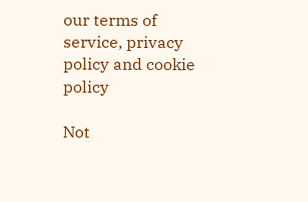our terms of service, privacy policy and cookie policy

Not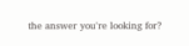the answer you're looking for?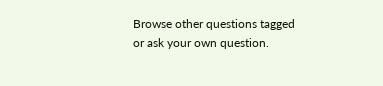Browse other questions tagged or ask your own question.